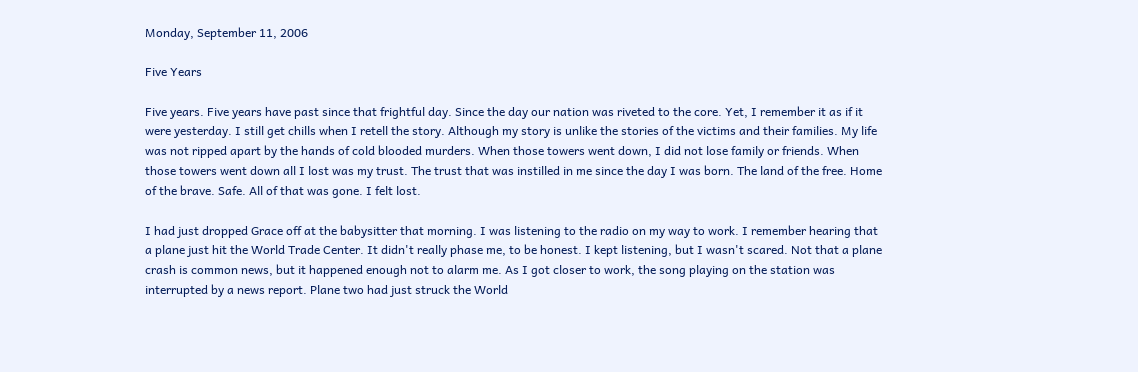Monday, September 11, 2006

Five Years

Five years. Five years have past since that frightful day. Since the day our nation was riveted to the core. Yet, I remember it as if it were yesterday. I still get chills when I retell the story. Although my story is unlike the stories of the victims and their families. My life was not ripped apart by the hands of cold blooded murders. When those towers went down, I did not lose family or friends. When those towers went down all I lost was my trust. The trust that was instilled in me since the day I was born. The land of the free. Home of the brave. Safe. All of that was gone. I felt lost.

I had just dropped Grace off at the babysitter that morning. I was listening to the radio on my way to work. I remember hearing that a plane just hit the World Trade Center. It didn't really phase me, to be honest. I kept listening, but I wasn't scared. Not that a plane crash is common news, but it happened enough not to alarm me. As I got closer to work, the song playing on the station was interrupted by a news report. Plane two had just struck the World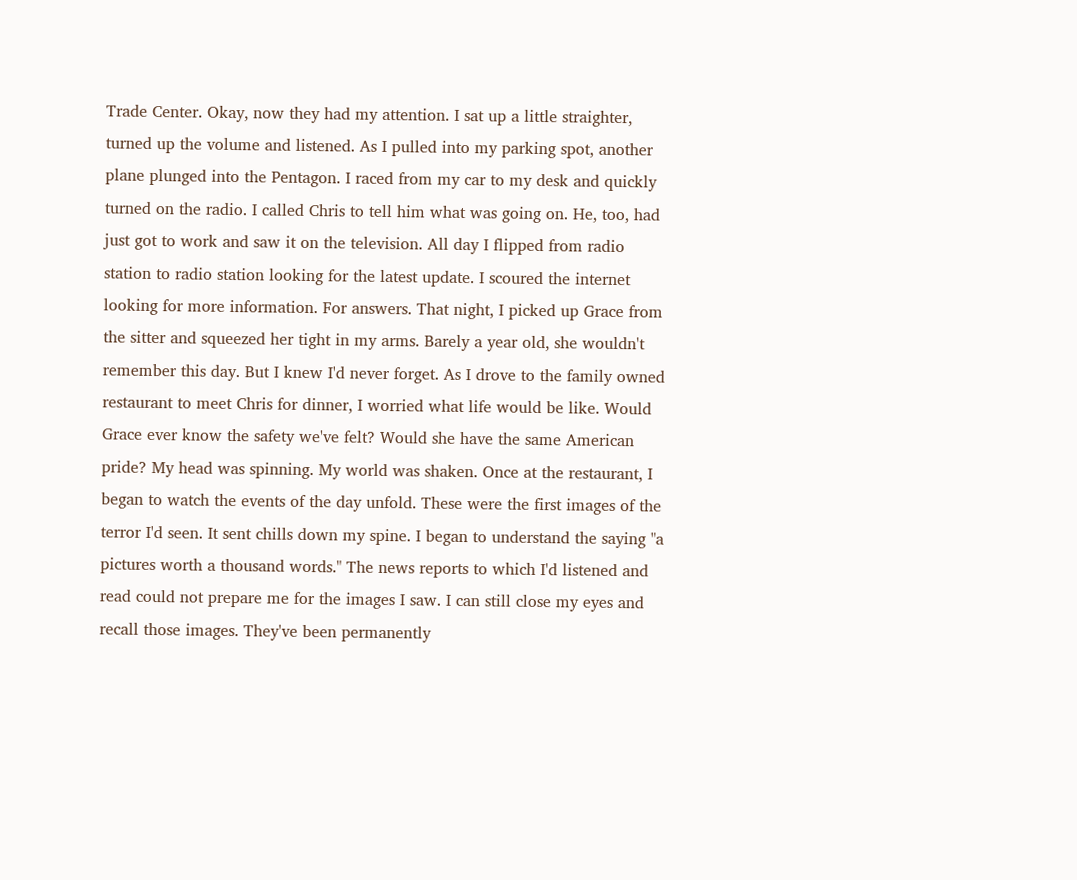Trade Center. Okay, now they had my attention. I sat up a little straighter, turned up the volume and listened. As I pulled into my parking spot, another plane plunged into the Pentagon. I raced from my car to my desk and quickly turned on the radio. I called Chris to tell him what was going on. He, too, had just got to work and saw it on the television. All day I flipped from radio station to radio station looking for the latest update. I scoured the internet looking for more information. For answers. That night, I picked up Grace from the sitter and squeezed her tight in my arms. Barely a year old, she wouldn't remember this day. But I knew I'd never forget. As I drove to the family owned restaurant to meet Chris for dinner, I worried what life would be like. Would Grace ever know the safety we've felt? Would she have the same American pride? My head was spinning. My world was shaken. Once at the restaurant, I began to watch the events of the day unfold. These were the first images of the terror I'd seen. It sent chills down my spine. I began to understand the saying "a pictures worth a thousand words." The news reports to which I'd listened and read could not prepare me for the images I saw. I can still close my eyes and recall those images. They've been permanently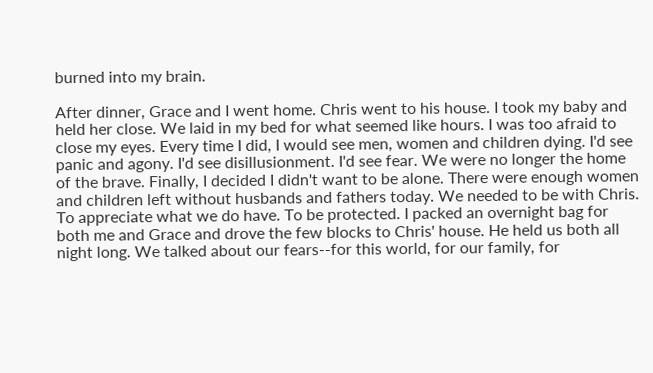burned into my brain.

After dinner, Grace and I went home. Chris went to his house. I took my baby and held her close. We laid in my bed for what seemed like hours. I was too afraid to close my eyes. Every time I did, I would see men, women and children dying. I'd see panic and agony. I'd see disillusionment. I'd see fear. We were no longer the home of the brave. Finally, I decided I didn't want to be alone. There were enough women and children left without husbands and fathers today. We needed to be with Chris. To appreciate what we do have. To be protected. I packed an overnight bag for both me and Grace and drove the few blocks to Chris' house. He held us both all night long. We talked about our fears--for this world, for our family, for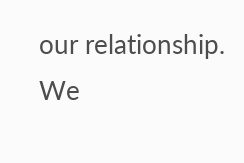our relationship. We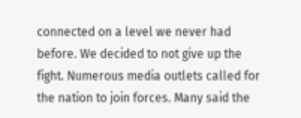connected on a level we never had before. We decided to not give up the fight. Numerous media outlets called for the nation to join forces. Many said the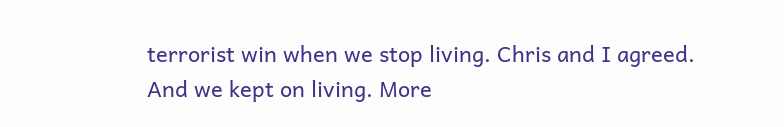terrorist win when we stop living. Chris and I agreed. And we kept on living. More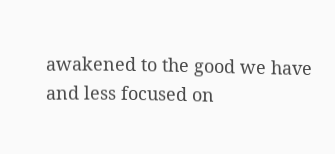awakened to the good we have and less focused on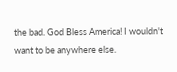the bad. God Bless America! I wouldn't want to be anywhere else.